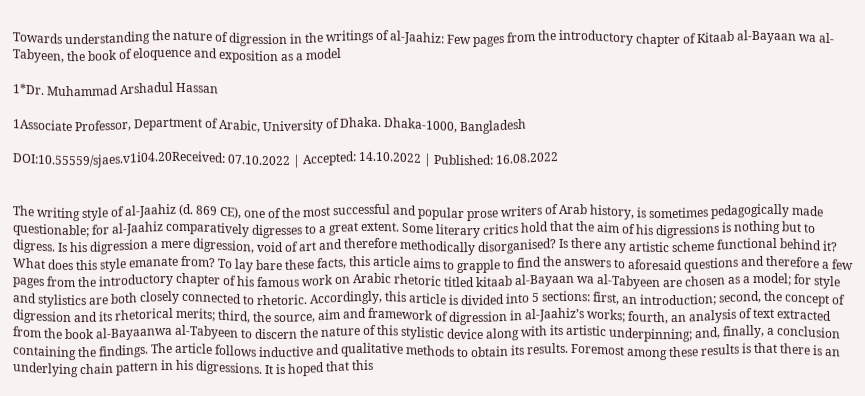Towards understanding the nature of digression in the writings of al-Jaahiz: Few pages from the introductory chapter of Kitaab al-Bayaan wa al-Tabyeen, the book of eloquence and exposition as a model

1*Dr. Muhammad Arshadul Hassan

1Associate Professor, Department of Arabic, University of Dhaka. Dhaka-1000, Bangladesh

DOI:10.55559/sjaes.v1i04.20Received: 07.10.2022 | Accepted: 14.10.2022 | Published: 16.08.2022


The writing style of al-Jaahiz (d. 869 CE), one of the most successful and popular prose writers of Arab history, is sometimes pedagogically made questionable; for al-Jaahiz comparatively digresses to a great extent. Some literary critics hold that the aim of his digressions is nothing but to digress. Is his digression a mere digression, void of art and therefore methodically disorganised? Is there any artistic scheme functional behind it? What does this style emanate from? To lay bare these facts, this article aims to grapple to find the answers to aforesaid questions and therefore a few pages from the introductory chapter of his famous work on Arabic rhetoric titled kitaab al-Bayaan wa al-Tabyeen are chosen as a model; for style and stylistics are both closely connected to rhetoric. Accordingly, this article is divided into 5 sections: first, an introduction; second, the concept of digression and its rhetorical merits; third, the source, aim and framework of digression in al-Jaahiz’s works; fourth, an analysis of text extracted from the book al-Bayaanwa al-Tabyeen to discern the nature of this stylistic device along with its artistic underpinning; and, finally, a conclusion containing the findings. The article follows inductive and qualitative methods to obtain its results. Foremost among these results is that there is an underlying chain pattern in his digressions. It is hoped that this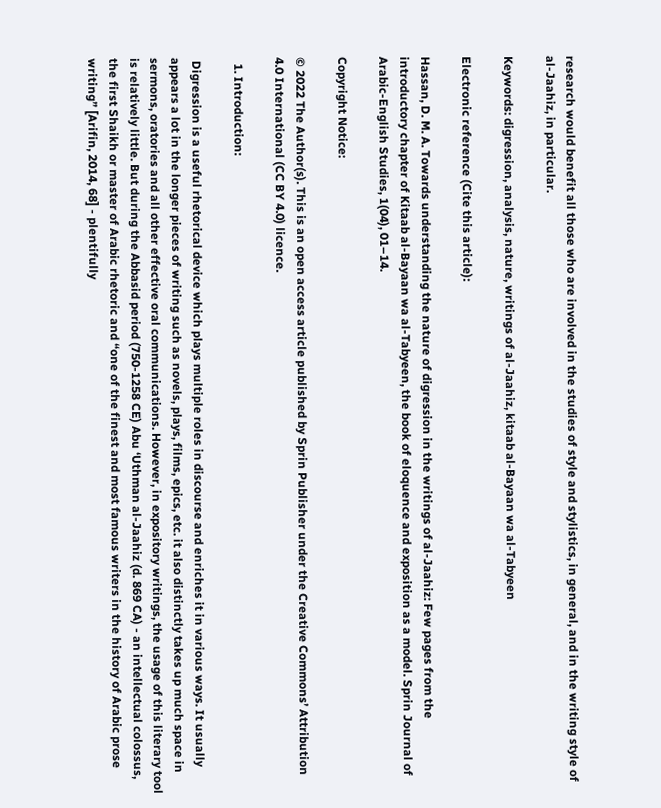research would benefit all those who are involved in the studies of style and stylistics, in general, and in the writing style of al-Jaahiz, in particular.

Keywords: digression, analysis, nature, writings of al-Jaahiz, kitaab al-Bayaan wa al-Tabyeen

Electronic reference (Cite this article):

Hassan, D. M. A. Towards understanding the nature of digression in the writings of al-Jaahiz: Few pages from the introductory chapter of Kitaab al-Bayaan wa al-Tabyeen, the book of eloquence and exposition as a model. Sprin Journal of Arabic-English Studies, 1(04), 01–14.

Copyright Notice:

© 2022 The Author(s). This is an open access article published by Sprin Publisher under the Creative Commons’ Attribution 4.0 International (CC BY 4.0) licence.

  1. Introduction:

 Digression is a useful rhetorical device which plays multiple roles in discourse and enriches it in various ways. It usually appears a lot in the longer pieces of writing such as novels, plays, films, epics, etc. it also distinctly takes up much space in sermons, oratories and all other effective oral communications. However, in expository writings, the usage of this literary tool is relatively little. But during the Abbasid period (750-1258 CE) Abu ‘Uthman al-Jaahiz (d. 869 CA) - an intellectual colossus, the first Shaikh or master of Arabic rhetoric and “one of the finest and most famous writers in the history of Arabic prose writing” [Arifin, 2014, 68] - plentifully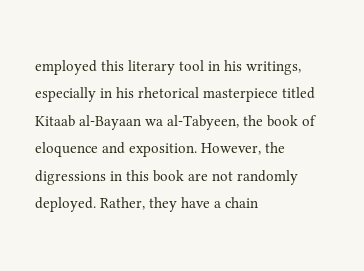employed this literary tool in his writings, especially in his rhetorical masterpiece titled Kitaab al-Bayaan wa al-Tabyeen, the book of eloquence and exposition. However, the digressions in this book are not randomly deployed. Rather, they have a chain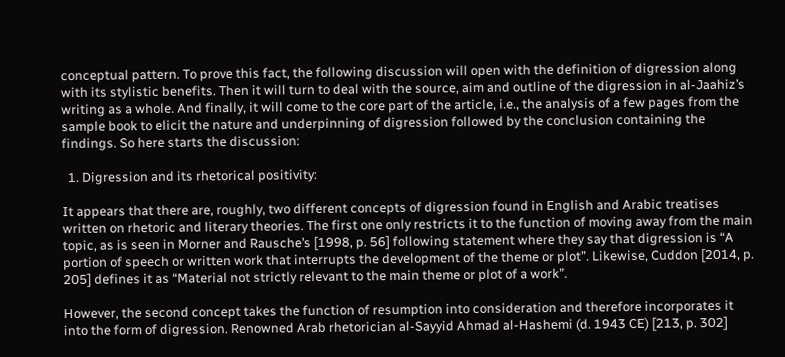conceptual pattern. To prove this fact, the following discussion will open with the definition of digression along with its stylistic benefits. Then it will turn to deal with the source, aim and outline of the digression in al-Jaahiz’s writing as a whole. And finally, it will come to the core part of the article, i.e., the analysis of a few pages from the sample book to elicit the nature and underpinning of digression followed by the conclusion containing the findings. So here starts the discussion:

  1. Digression and its rhetorical positivity:

It appears that there are, roughly, two different concepts of digression found in English and Arabic treatises written on rhetoric and literary theories. The first one only restricts it to the function of moving away from the main topic, as is seen in Morner and Rausche’s [1998, p. 56] following statement where they say that digression is “A portion of speech or written work that interrupts the development of the theme or plot”. Likewise, Cuddon [2014, p. 205] defines it as “Material not strictly relevant to the main theme or plot of a work”.

However, the second concept takes the function of resumption into consideration and therefore incorporates it into the form of digression. Renowned Arab rhetorician al-Sayyid Ahmad al-Hashemi (d. 1943 CE) [213, p. 302]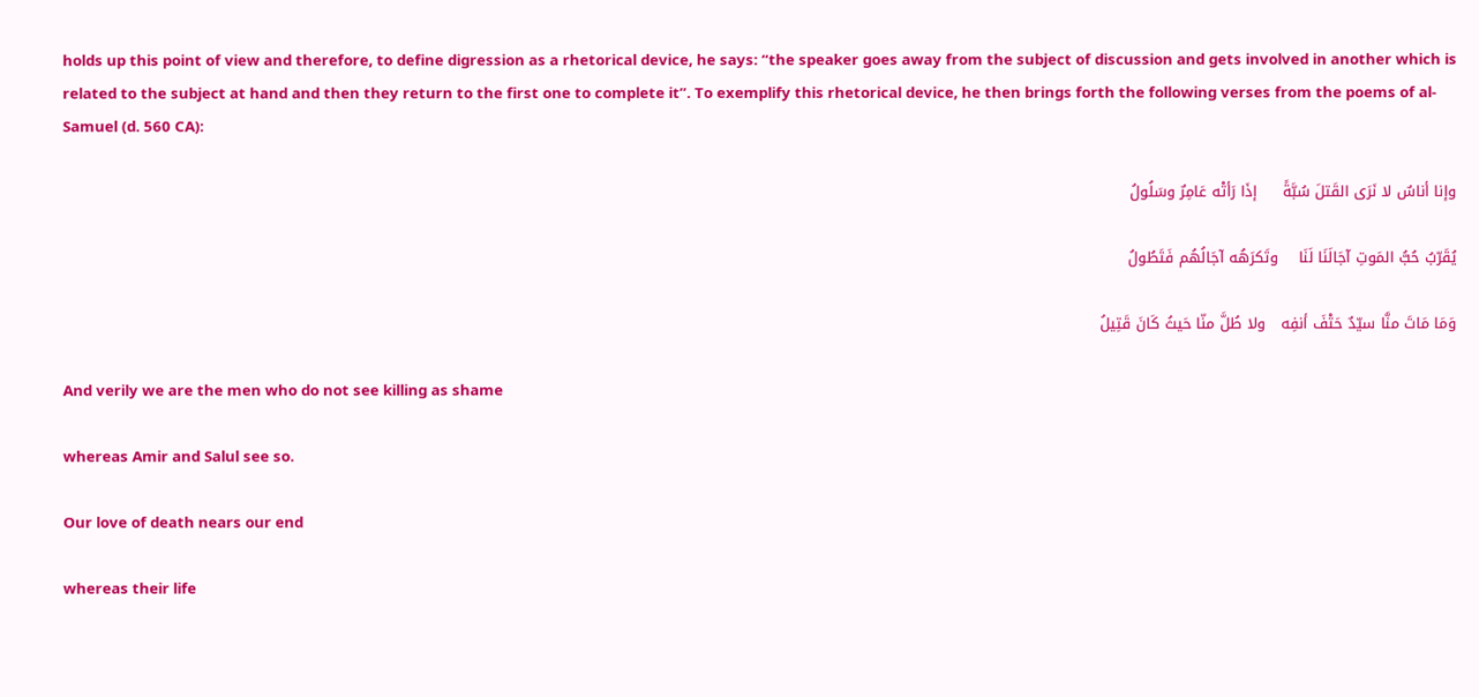holds up this point of view and therefore, to define digression as a rhetorical device, he says: “the speaker goes away from the subject of discussion and gets involved in another which is related to the subject at hand and then they return to the first one to complete it”. To exemplify this rhetorical device, he then brings forth the following verses from the poems of al-Samuel (d. 560 CA):

وإنا أناسٌ لا نَرَى القَتلَ سُبَّةً     إذَا رَأتْه عَامِرٌ وسَلُولُ

يُقَرّبُ حُبُّ المَوتِ آجَالَنَا لَنَا    وتَكرَهُه آجَالُهُم فَتَطُولُ

وَمَا مَاتَ منَّا سيّدٌ حَتْفَ أنفِه   ولا طُلَّ منّا حَيثُ كَانَ قَتِيلُ

And verily we are the men who do not see killing as shame

whereas Amir and Salul see so.

Our love of death nears our end

whereas their life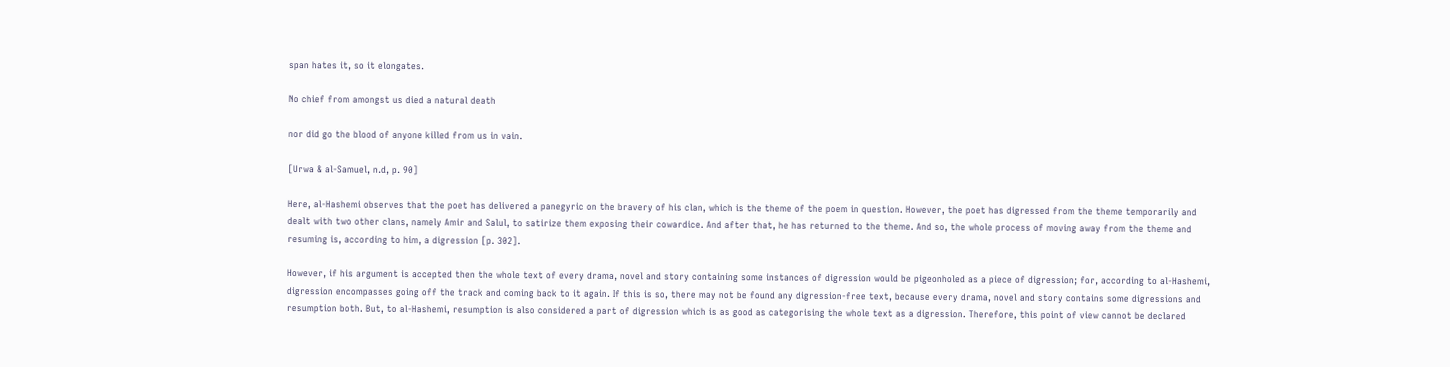span hates it, so it elongates.

No chief from amongst us died a natural death

nor did go the blood of anyone killed from us in vain.

[Urwa & al-Samuel, n.d, p. 90]

Here, al-Hashemi observes that the poet has delivered a panegyric on the bravery of his clan, which is the theme of the poem in question. However, the poet has digressed from the theme temporarily and dealt with two other clans, namely Amir and Salul, to satirize them exposing their cowardice. And after that, he has returned to the theme. And so, the whole process of moving away from the theme and resuming is, according to him, a digression [p. 302].

However, if his argument is accepted then the whole text of every drama, novel and story containing some instances of digression would be pigeonholed as a piece of digression; for, according to al-Hashemi, digression encompasses going off the track and coming back to it again. If this is so, there may not be found any digression-free text, because every drama, novel and story contains some digressions and resumption both. But, to al-Hashemi, resumption is also considered a part of digression which is as good as categorising the whole text as a digression. Therefore, this point of view cannot be declared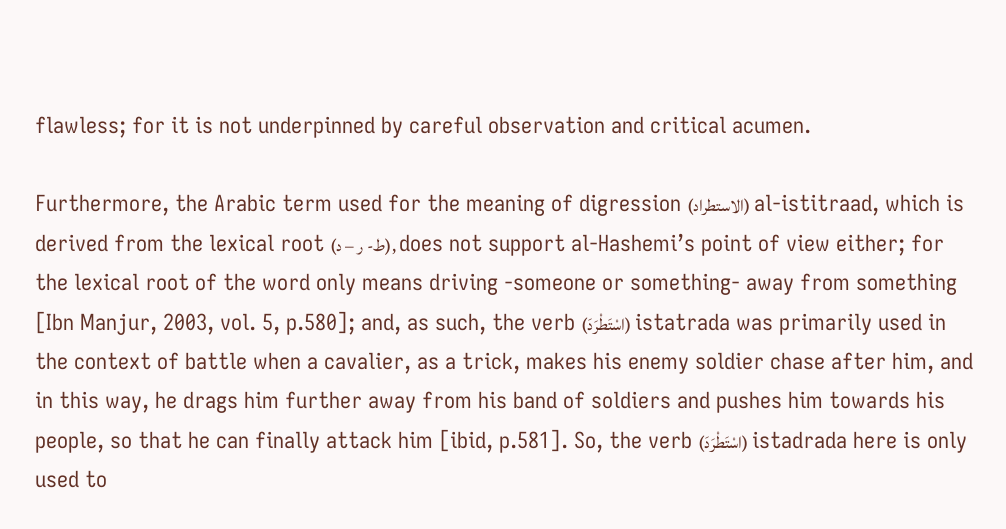flawless; for it is not underpinned by careful observation and critical acumen.

Furthermore, the Arabic term used for the meaning of digression (الاستطراد) al-istitraad, which is derived from the lexical root (ط- ر – د), does not support al-Hashemi’s point of view either; for the lexical root of the word only means driving -someone or something- away from something [Ibn Manjur, 2003, vol. 5, p.580]; and, as such, the verb (اسْتَطْرَدَ) istatrada was primarily used in the context of battle when a cavalier, as a trick, makes his enemy soldier chase after him, and in this way, he drags him further away from his band of soldiers and pushes him towards his people, so that he can finally attack him [ibid, p.581]. So, the verb (اسْتَطْرَدَ) istadrada here is only used to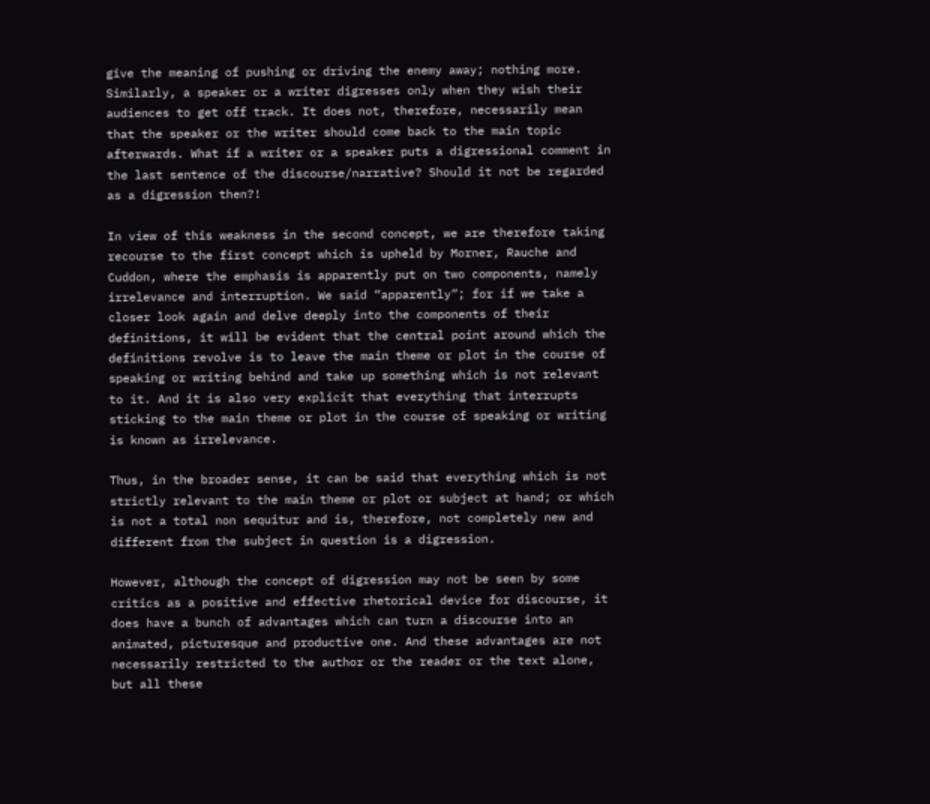give the meaning of pushing or driving the enemy away; nothing more. Similarly, a speaker or a writer digresses only when they wish their audiences to get off track. It does not, therefore, necessarily mean that the speaker or the writer should come back to the main topic afterwards. What if a writer or a speaker puts a digressional comment in the last sentence of the discourse/narrative? Should it not be regarded as a digression then?!

In view of this weakness in the second concept, we are therefore taking recourse to the first concept which is upheld by Morner, Rauche and Cuddon, where the emphasis is apparently put on two components, namely irrelevance and interruption. We said “apparently”; for if we take a closer look again and delve deeply into the components of their definitions, it will be evident that the central point around which the definitions revolve is to leave the main theme or plot in the course of speaking or writing behind and take up something which is not relevant to it. And it is also very explicit that everything that interrupts sticking to the main theme or plot in the course of speaking or writing is known as irrelevance.

Thus, in the broader sense, it can be said that everything which is not strictly relevant to the main theme or plot or subject at hand; or which is not a total non sequitur and is, therefore, not completely new and different from the subject in question is a digression.

However, although the concept of digression may not be seen by some critics as a positive and effective rhetorical device for discourse, it does have a bunch of advantages which can turn a discourse into an animated, picturesque and productive one. And these advantages are not necessarily restricted to the author or the reader or the text alone, but all these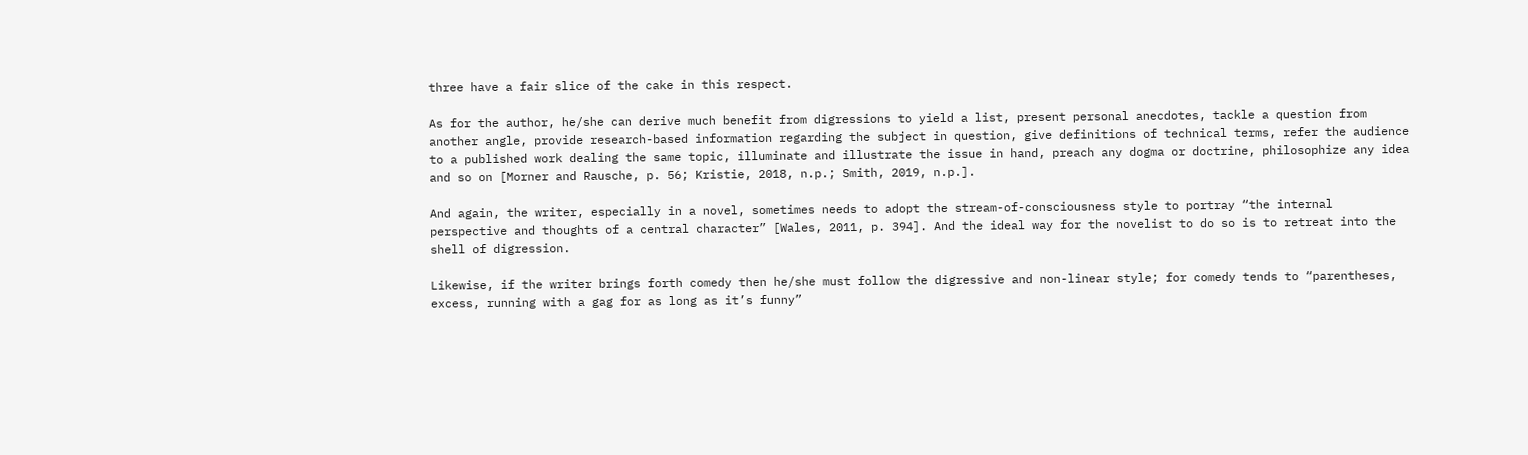three have a fair slice of the cake in this respect.

As for the author, he/she can derive much benefit from digressions to yield a list, present personal anecdotes, tackle a question from another angle, provide research-based information regarding the subject in question, give definitions of technical terms, refer the audience to a published work dealing the same topic, illuminate and illustrate the issue in hand, preach any dogma or doctrine, philosophize any idea and so on [Morner and Rausche, p. 56; Kristie, 2018, n.p.; Smith, 2019, n.p.].

And again, the writer, especially in a novel, sometimes needs to adopt the stream-of-consciousness style to portray “the internal perspective and thoughts of a central character” [Wales, 2011, p. 394]. And the ideal way for the novelist to do so is to retreat into the shell of digression.

Likewise, if the writer brings forth comedy then he/she must follow the digressive and non-linear style; for comedy tends to “parentheses, excess, running with a gag for as long as it’s funny”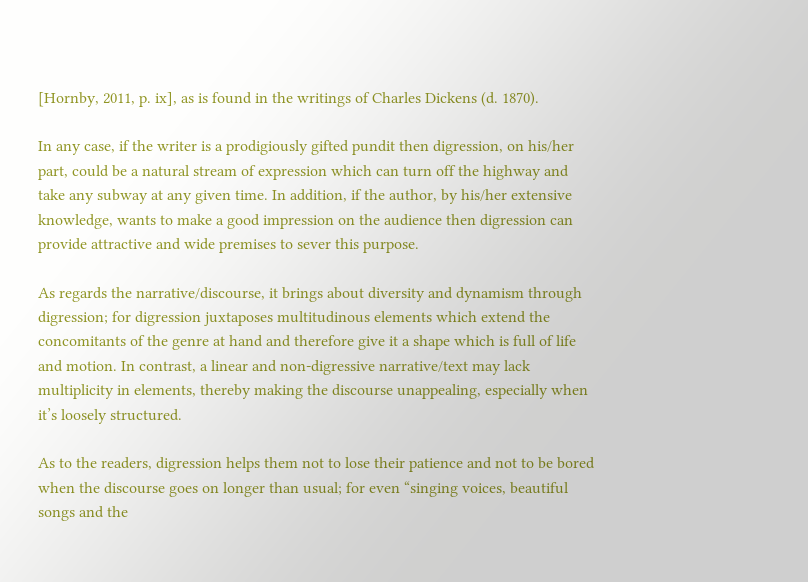[Hornby, 2011, p. ix], as is found in the writings of Charles Dickens (d. 1870).

In any case, if the writer is a prodigiously gifted pundit then digression, on his/her part, could be a natural stream of expression which can turn off the highway and take any subway at any given time. In addition, if the author, by his/her extensive knowledge, wants to make a good impression on the audience then digression can provide attractive and wide premises to sever this purpose.

As regards the narrative/discourse, it brings about diversity and dynamism through digression; for digression juxtaposes multitudinous elements which extend the concomitants of the genre at hand and therefore give it a shape which is full of life and motion. In contrast, a linear and non-digressive narrative/text may lack multiplicity in elements, thereby making the discourse unappealing, especially when it’s loosely structured.

As to the readers, digression helps them not to lose their patience and not to be bored when the discourse goes on longer than usual; for even “singing voices, beautiful songs and the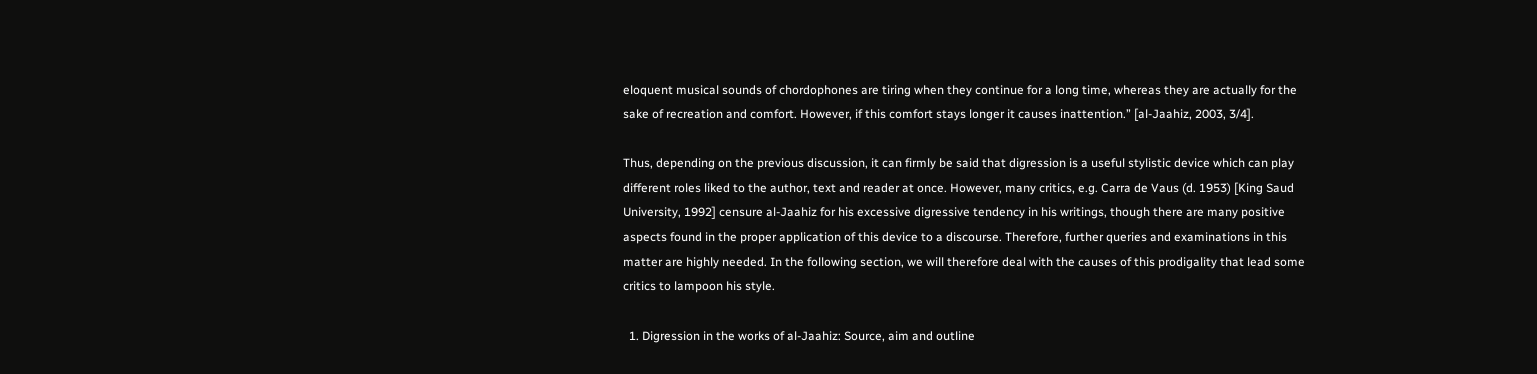eloquent musical sounds of chordophones are tiring when they continue for a long time, whereas they are actually for the sake of recreation and comfort. However, if this comfort stays longer it causes inattention.” [al-Jaahiz, 2003, 3/4].

Thus, depending on the previous discussion, it can firmly be said that digression is a useful stylistic device which can play different roles liked to the author, text and reader at once. However, many critics, e.g. Carra de Vaus (d. 1953) [King Saud University, 1992] censure al-Jaahiz for his excessive digressive tendency in his writings, though there are many positive aspects found in the proper application of this device to a discourse. Therefore, further queries and examinations in this matter are highly needed. In the following section, we will therefore deal with the causes of this prodigality that lead some critics to lampoon his style.

  1. Digression in the works of al-Jaahiz: Source, aim and outline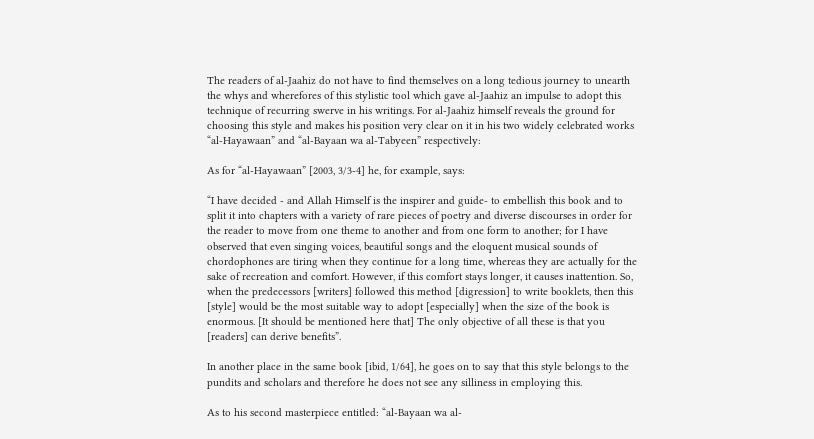The readers of al-Jaahiz do not have to find themselves on a long tedious journey to unearth the whys and wherefores of this stylistic tool which gave al-Jaahiz an impulse to adopt this technique of recurring swerve in his writings. For al-Jaahiz himself reveals the ground for choosing this style and makes his position very clear on it in his two widely celebrated works “al-Hayawaan” and “al-Bayaan wa al-Tabyeen” respectively:

As for “al-Hayawaan” [2003, 3/3-4] he, for example, says:

“I have decided - and Allah Himself is the inspirer and guide- to embellish this book and to split it into chapters with a variety of rare pieces of poetry and diverse discourses in order for the reader to move from one theme to another and from one form to another; for I have observed that even singing voices, beautiful songs and the eloquent musical sounds of chordophones are tiring when they continue for a long time, whereas they are actually for the sake of recreation and comfort. However, if this comfort stays longer, it causes inattention. So, when the predecessors [writers] followed this method [digression] to write booklets, then this [style] would be the most suitable way to adopt [especially] when the size of the book is enormous. [It should be mentioned here that] The only objective of all these is that you [readers] can derive benefits”.

In another place in the same book [ibid, 1/64], he goes on to say that this style belongs to the pundits and scholars and therefore he does not see any silliness in employing this.

As to his second masterpiece entitled: “al-Bayaan wa al-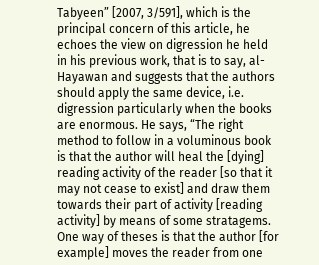Tabyeen” [2007, 3/591], which is the principal concern of this article, he echoes the view on digression he held in his previous work, that is to say, al-Hayawan and suggests that the authors should apply the same device, i.e. digression particularly when the books are enormous. He says, “The right method to follow in a voluminous book is that the author will heal the [dying] reading activity of the reader [so that it may not cease to exist] and draw them towards their part of activity [reading activity] by means of some stratagems. One way of theses is that the author [for example] moves the reader from one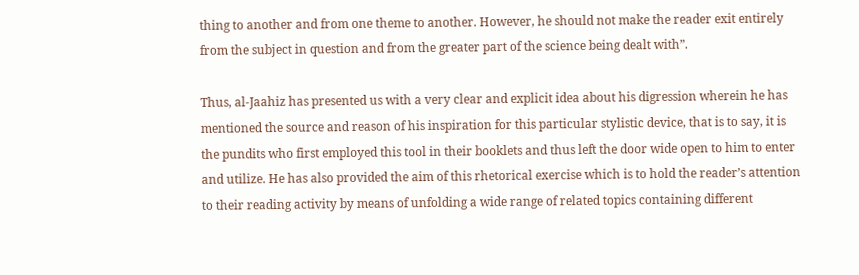thing to another and from one theme to another. However, he should not make the reader exit entirely from the subject in question and from the greater part of the science being dealt with”.

Thus, al-Jaahiz has presented us with a very clear and explicit idea about his digression wherein he has mentioned the source and reason of his inspiration for this particular stylistic device, that is to say, it is the pundits who first employed this tool in their booklets and thus left the door wide open to him to enter and utilize. He has also provided the aim of this rhetorical exercise which is to hold the reader’s attention to their reading activity by means of unfolding a wide range of related topics containing different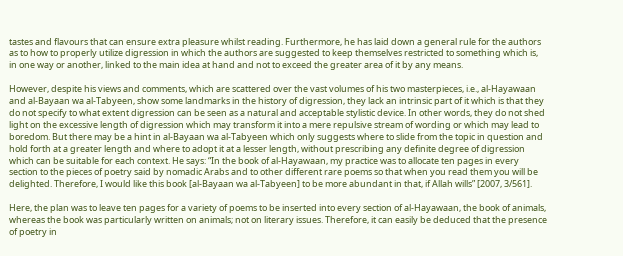tastes and flavours that can ensure extra pleasure whilst reading. Furthermore, he has laid down a general rule for the authors as to how to properly utilize digression in which the authors are suggested to keep themselves restricted to something which is, in one way or another, linked to the main idea at hand and not to exceed the greater area of it by any means.

However, despite his views and comments, which are scattered over the vast volumes of his two masterpieces, i.e., al-Hayawaan and al-Bayaan wa al-Tabyeen, show some landmarks in the history of digression, they lack an intrinsic part of it which is that they do not specify to what extent digression can be seen as a natural and acceptable stylistic device. In other words, they do not shed light on the excessive length of digression which may transform it into a mere repulsive stream of wording or which may lead to boredom. But there may be a hint in al-Bayaan wa al-Tabyeen which only suggests where to slide from the topic in question and hold forth at a greater length and where to adopt it at a lesser length, without prescribing any definite degree of digression which can be suitable for each context. He says: “In the book of al-Hayawaan, my practice was to allocate ten pages in every section to the pieces of poetry said by nomadic Arabs and to other different rare poems so that when you read them you will be delighted. Therefore, I would like this book [al-Bayaan wa al-Tabyeen] to be more abundant in that, if Allah wills” [2007, 3/561].

Here, the plan was to leave ten pages for a variety of poems to be inserted into every section of al-Hayawaan, the book of animals, whereas the book was particularly written on animals; not on literary issues. Therefore, it can easily be deduced that the presence of poetry in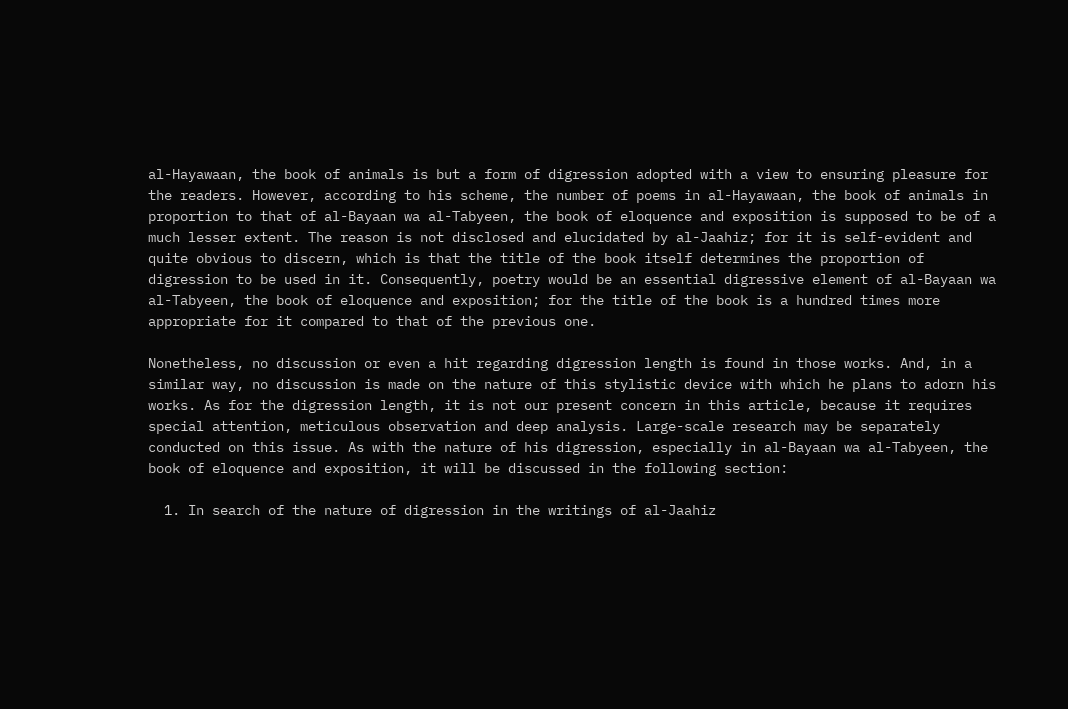al-Hayawaan, the book of animals is but a form of digression adopted with a view to ensuring pleasure for the readers. However, according to his scheme, the number of poems in al-Hayawaan, the book of animals in proportion to that of al-Bayaan wa al-Tabyeen, the book of eloquence and exposition is supposed to be of a much lesser extent. The reason is not disclosed and elucidated by al-Jaahiz; for it is self-evident and quite obvious to discern, which is that the title of the book itself determines the proportion of digression to be used in it. Consequently, poetry would be an essential digressive element of al-Bayaan wa al-Tabyeen, the book of eloquence and exposition; for the title of the book is a hundred times more appropriate for it compared to that of the previous one.

Nonetheless, no discussion or even a hit regarding digression length is found in those works. And, in a similar way, no discussion is made on the nature of this stylistic device with which he plans to adorn his works. As for the digression length, it is not our present concern in this article, because it requires special attention, meticulous observation and deep analysis. Large-scale research may be separately conducted on this issue. As with the nature of his digression, especially in al-Bayaan wa al-Tabyeen, the book of eloquence and exposition, it will be discussed in the following section:

  1. In search of the nature of digression in the writings of al-Jaahiz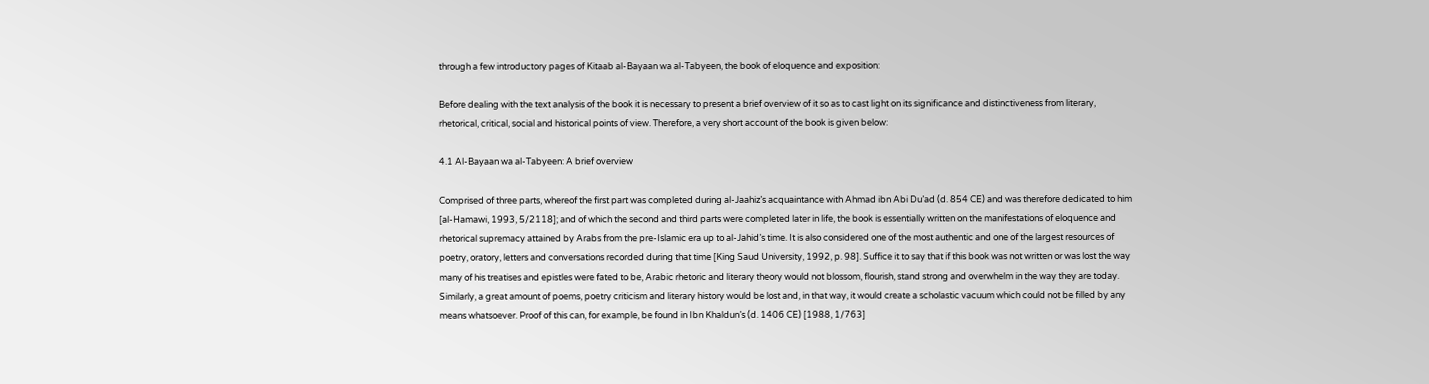through a few introductory pages of Kitaab al-Bayaan wa al-Tabyeen, the book of eloquence and exposition:

Before dealing with the text analysis of the book it is necessary to present a brief overview of it so as to cast light on its significance and distinctiveness from literary, rhetorical, critical, social and historical points of view. Therefore, a very short account of the book is given below:

4.1 Al-Bayaan wa al-Tabyeen: A brief overview

Comprised of three parts, whereof the first part was completed during al-Jaahiz’s acquaintance with Ahmad ibn Abi Du’ad (d. 854 CE) and was therefore dedicated to him [al-Hamawi, 1993, 5/2118]; and of which the second and third parts were completed later in life, the book is essentially written on the manifestations of eloquence and rhetorical supremacy attained by Arabs from the pre-Islamic era up to al-Jahid’s time. It is also considered one of the most authentic and one of the largest resources of poetry, oratory, letters and conversations recorded during that time [King Saud University, 1992, p. 98]. Suffice it to say that if this book was not written or was lost the way many of his treatises and epistles were fated to be, Arabic rhetoric and literary theory would not blossom, flourish, stand strong and overwhelm in the way they are today. Similarly, a great amount of poems, poetry criticism and literary history would be lost and, in that way, it would create a scholastic vacuum which could not be filled by any means whatsoever. Proof of this can, for example, be found in Ibn Khaldun’s (d. 1406 CE) [1988, 1/763]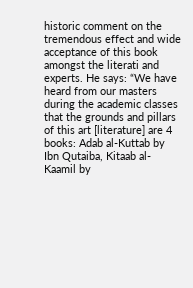historic comment on the tremendous effect and wide acceptance of this book amongst the literati and experts. He says: “We have heard from our masters during the academic classes that the grounds and pillars of this art [literature] are 4 books: Adab al-Kuttab by Ibn Qutaiba, Kitaab al-Kaamil by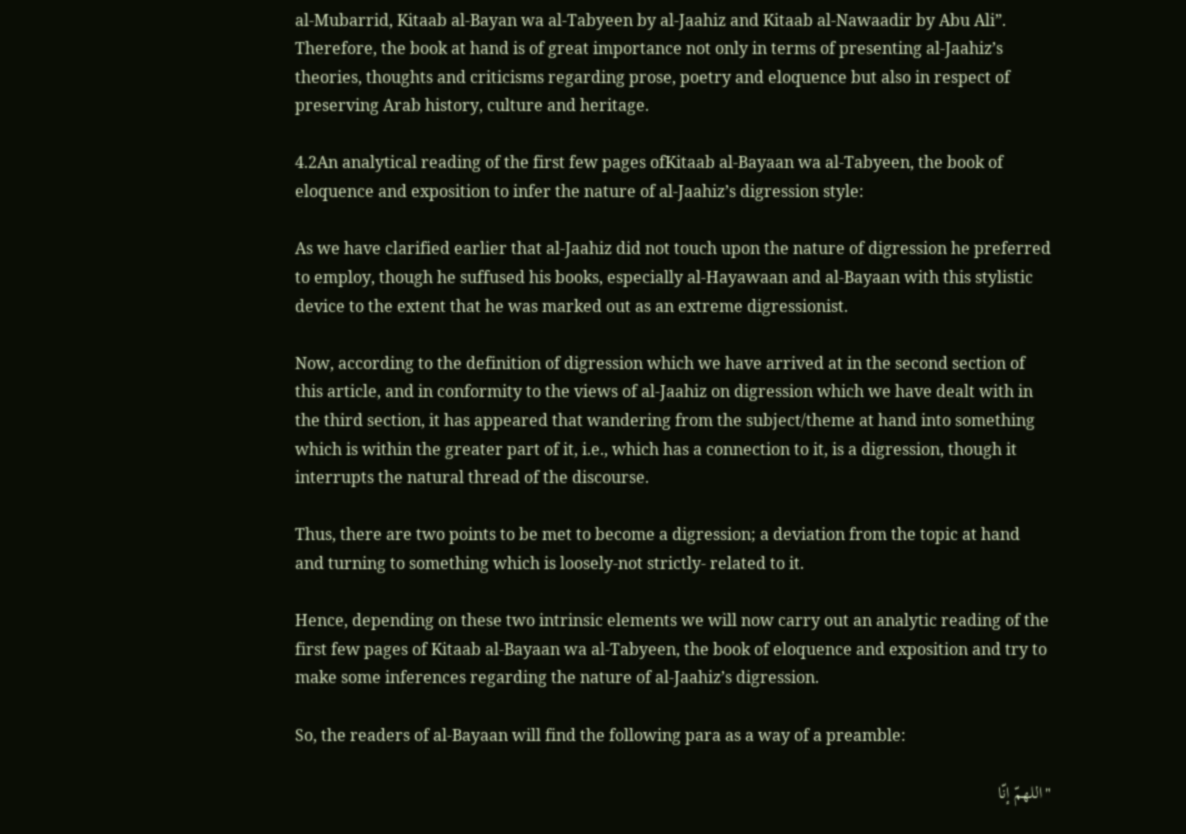al-Mubarrid, Kitaab al-Bayan wa al-Tabyeen by al-Jaahiz and Kitaab al-Nawaadir by Abu Ali”. Therefore, the book at hand is of great importance not only in terms of presenting al-Jaahiz’s theories, thoughts and criticisms regarding prose, poetry and eloquence but also in respect of preserving Arab history, culture and heritage.

4.2An analytical reading of the first few pages ofKitaab al-Bayaan wa al-Tabyeen, the book of eloquence and exposition to infer the nature of al-Jaahiz’s digression style:

As we have clarified earlier that al-Jaahiz did not touch upon the nature of digression he preferred to employ, though he suffused his books, especially al-Hayawaan and al-Bayaan with this stylistic device to the extent that he was marked out as an extreme digressionist.

Now, according to the definition of digression which we have arrived at in the second section of this article, and in conformity to the views of al-Jaahiz on digression which we have dealt with in the third section, it has appeared that wandering from the subject/theme at hand into something which is within the greater part of it, i.e., which has a connection to it, is a digression, though it interrupts the natural thread of the discourse.

Thus, there are two points to be met to become a digression; a deviation from the topic at hand and turning to something which is loosely-not strictly- related to it.

Hence, depending on these two intrinsic elements we will now carry out an analytic reading of the first few pages of Kitaab al-Bayaan wa al-Tabyeen, the book of eloquence and exposition and try to make some inferences regarding the nature of al-Jaahiz’s digression.

So, the readers of al-Bayaan will find the following para as a way of a preamble:

"اللهمّ إنّا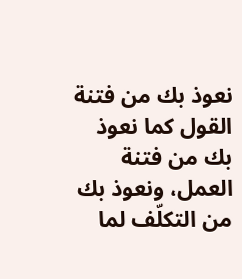نعوذ بك من فتنة القول كما نعوذ بك من فتنة العمل، ونعوذ بك من التكلّف لما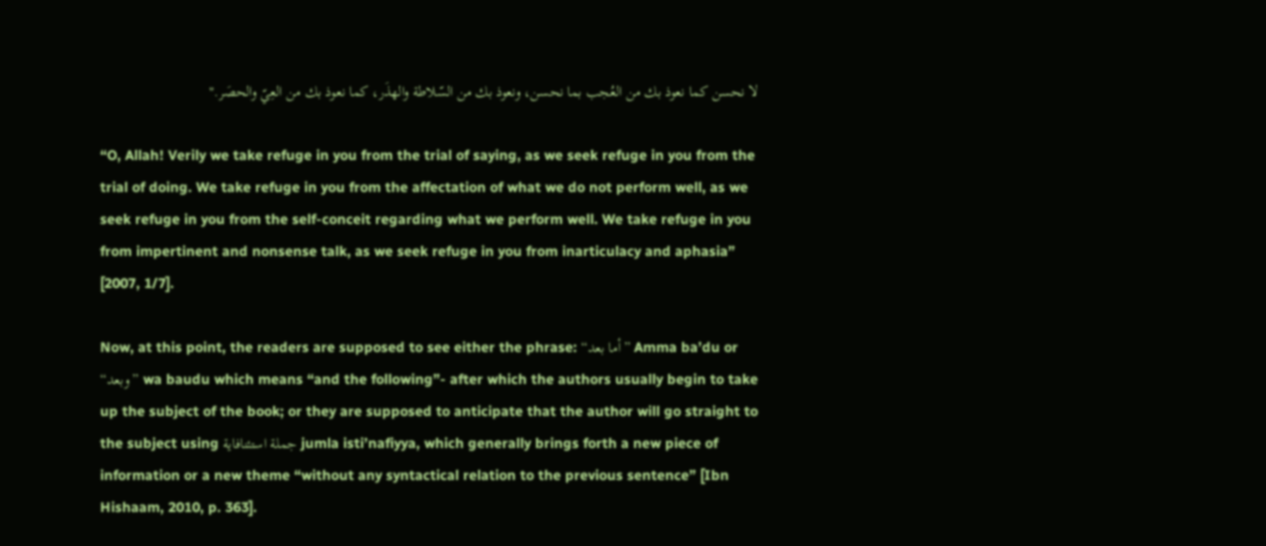لا نحسن كما نعوذ بك من العُجب بما نحسن، ونعوذ بك من السّلاطة والهذَر، كما نعوذ بك من العِيّ والحصَر."

“O, Allah! Verily we take refuge in you from the trial of saying, as we seek refuge in you from the trial of doing. We take refuge in you from the affectation of what we do not perform well, as we seek refuge in you from the self-conceit regarding what we perform well. We take refuge in you from impertinent and nonsense talk, as we seek refuge in you from inarticulacy and aphasia” [2007, 1/7].

Now, at this point, the readers are supposed to see either the phrase: “أما بعد” Amma ba’du or “وبعد” wa baudu which means “and the following”- after which the authors usually begin to take up the subject of the book; or they are supposed to anticipate that the author will go straight to the subject using جملة استئنافاية jumla isti’nafiyya, which generally brings forth a new piece of information or a new theme “without any syntactical relation to the previous sentence” [Ibn Hishaam, 2010, p. 363].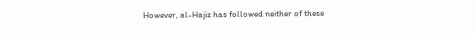However, al-Hajiz has followed neither of these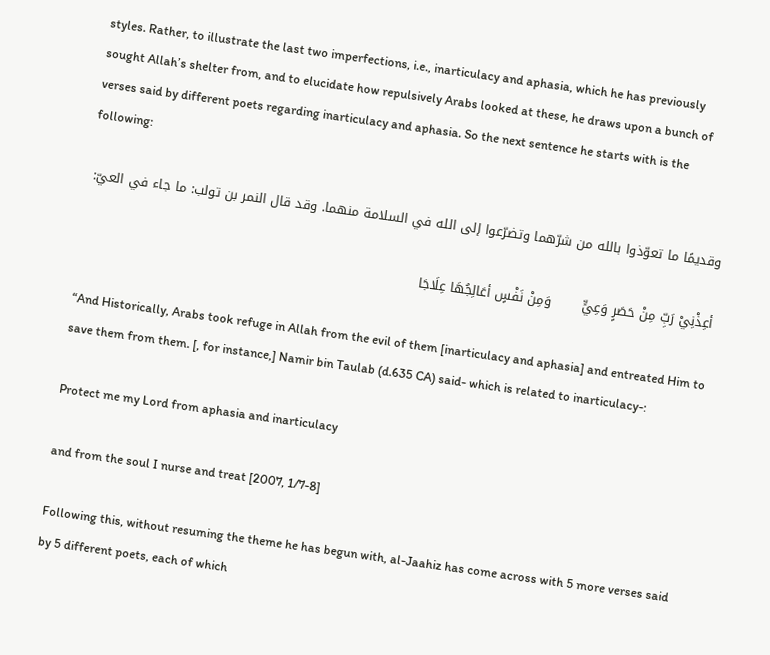styles. Rather, to illustrate the last two imperfections, i.e., inarticulacy and aphasia, which he has previously sought Allah’s shelter from, and to elucidate how repulsively Arabs looked at these, he draws upon a bunch of verses said by different poets regarding inarticulacy and aphasia. So the next sentence he starts with is the following:

وقديمًا ما تعوّذوا بالله من شرّهما وتضرّعوا إلى الله في السلامة منهما. وقد قال النمر بن تولب: ما جاء في العيّ:

أعِذْنِيْ رَبِّ مِنْ حَصَرٍ وَعِيٍّ       وَمِنْ نَفْسٍ أعَالِجُهَا عِلَاجَا

“And Historically, Arabs took refuge in Allah from the evil of them [inarticulacy and aphasia] and entreated Him to save them from them. [, for instance,] Namir bin Taulab (d.635 CA) said- which is related to inarticulacy-:

Protect me my Lord from aphasia and inarticulacy

and from the soul I nurse and treat [2007, 1/7-8]

Following this, without resuming the theme he has begun with, al-Jaahiz has come across with 5 more verses said by 5 different poets, each of which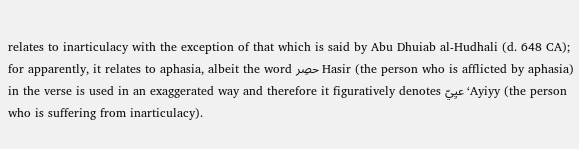relates to inarticulacy with the exception of that which is said by Abu Dhuiab al-Hudhali (d. 648 CA); for apparently, it relates to aphasia, albeit the word حصِر Hasir (the person who is afflicted by aphasia) in the verse is used in an exaggerated way and therefore it figuratively denotes عيِيّ‘Ayiyy (the person who is suffering from inarticulacy).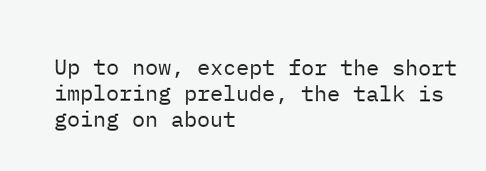Up to now, except for the short imploring prelude, the talk is going on about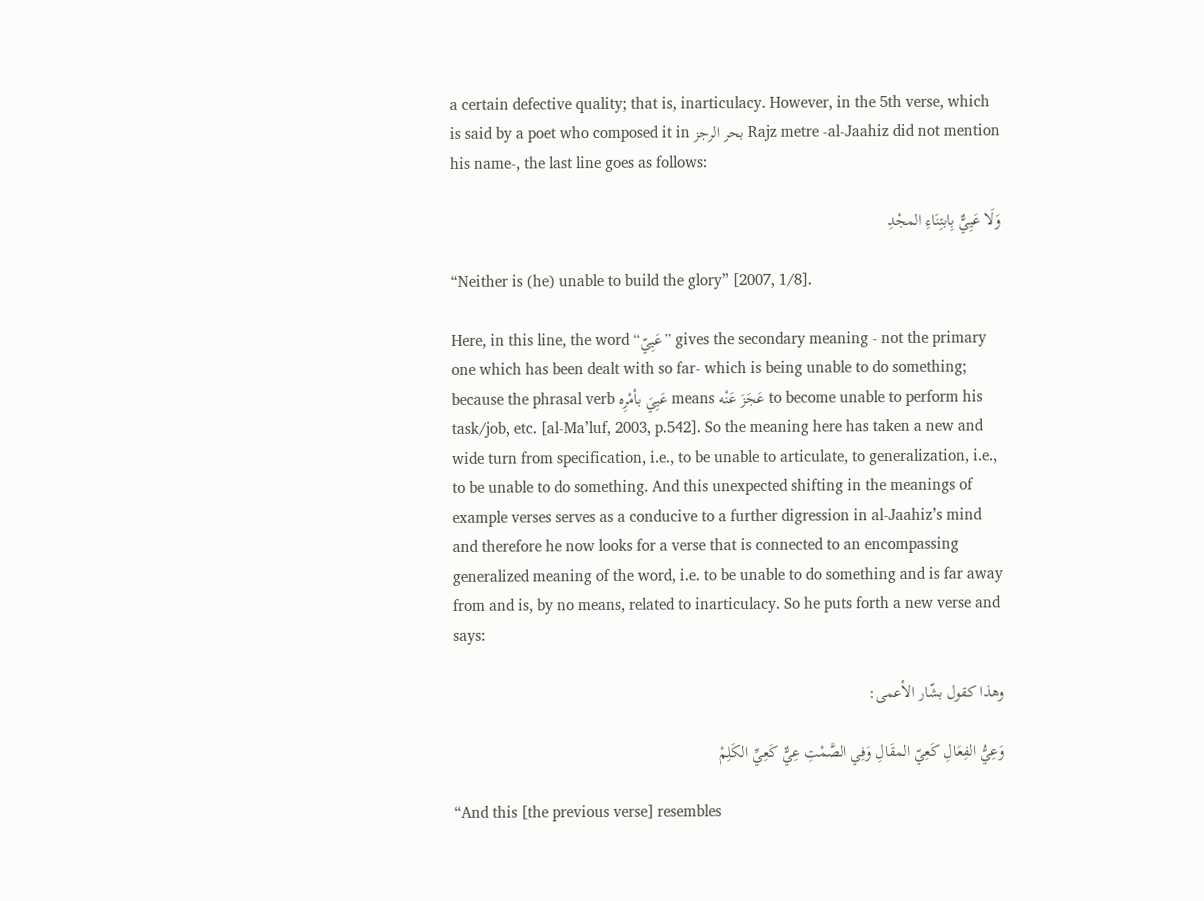a certain defective quality; that is, inarticulacy. However, in the 5th verse, which is said by a poet who composed it in بحر الرجز Rajz metre -al-Jaahiz did not mention his name-, the last line goes as follows:

وَلَا عَيِيٌّ بِابتِنَاءِ المجْدِ

“Neither is (he) unable to build the glory” [2007, 1/8].

Here, in this line, the word “عَيِيّ” gives the secondary meaning - not the primary one which has been dealt with so far- which is being unable to do something; because the phrasal verb عَيِيَ بأمْرِه means عَجَزَ عَنْه to become unable to perform his task/job, etc. [al-Ma’luf, 2003, p.542]. So the meaning here has taken a new and wide turn from specification, i.e., to be unable to articulate, to generalization, i.e., to be unable to do something. And this unexpected shifting in the meanings of example verses serves as a conducive to a further digression in al-Jaahiz’s mind and therefore he now looks for a verse that is connected to an encompassing generalized meaning of the word, i.e. to be unable to do something and is far away from and is, by no means, related to inarticulacy. So he puts forth a new verse and says:

وهذا كقول بشّار الأعمى:

وَعِيُّ الفِعَالِ كَعِيّ المقَالِ وَفِي الصَّمْتِ عِيٌّ كَعِيِّ الكَلِمْ

“And this [the previous verse] resembles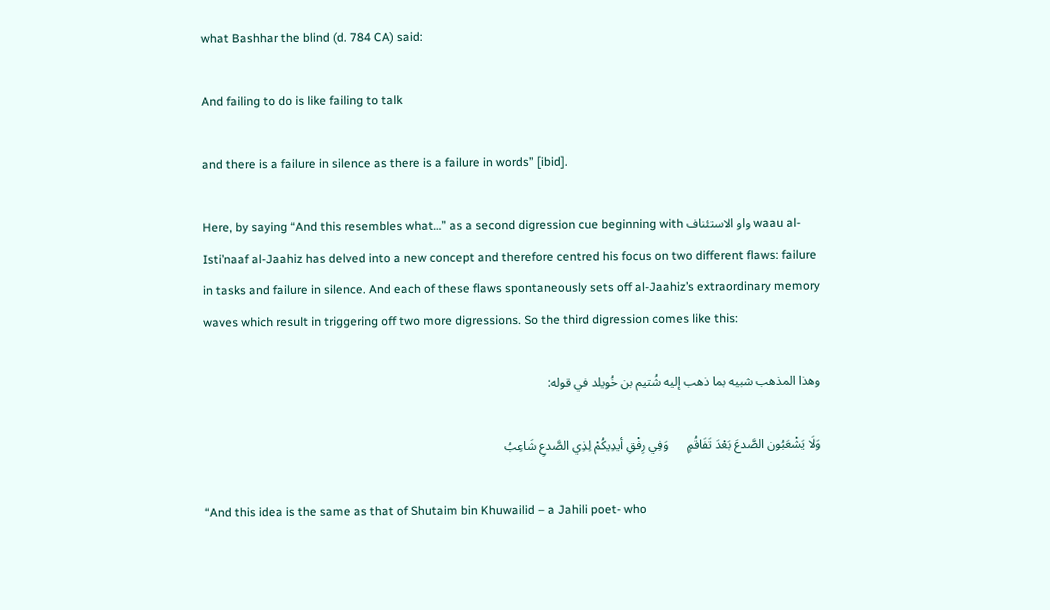what Bashhar the blind (d. 784 CA) said:

And failing to do is like failing to talk

and there is a failure in silence as there is a failure in words” [ibid].

Here, by saying “And this resembles what…” as a second digression cue beginning with واو الاستئناف waau al-Isti’naaf al-Jaahiz has delved into a new concept and therefore centred his focus on two different flaws: failure in tasks and failure in silence. And each of these flaws spontaneously sets off al-Jaahiz’s extraordinary memory waves which result in triggering off two more digressions. So the third digression comes like this:

وهذا المذهب شبيه بما ذهب إليه شُتيم بن خُويلد في قوله:

وَلَا يَشْعَبُون الصَّدعَ بَعْدَ تَفَاقُمٍ      وَفِي رِفْقِ أيدِيكُمْ لِذِي الصَّدعِ شَاعِبُ

“And this idea is the same as that of Shutaim bin Khuwailid – a Jahili poet- who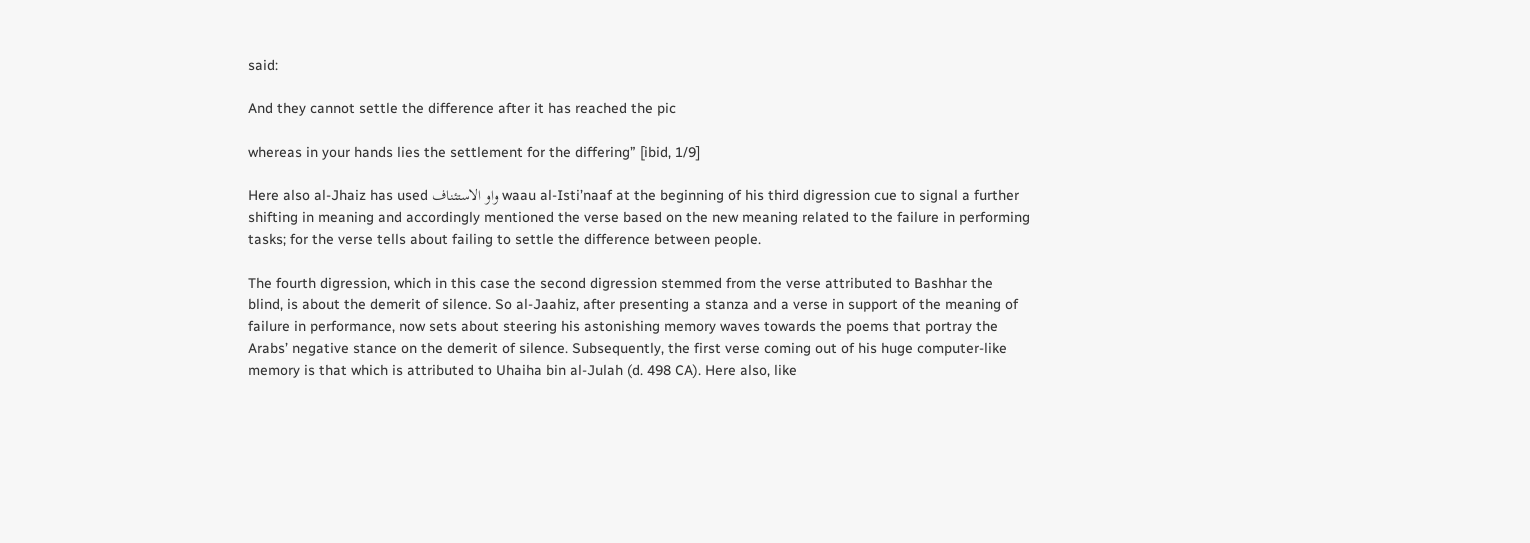said:

And they cannot settle the difference after it has reached the pic

whereas in your hands lies the settlement for the differing” [ibid, 1/9]

Here also al-Jhaiz has used واو الاستئناف waau al-Isti’naaf at the beginning of his third digression cue to signal a further shifting in meaning and accordingly mentioned the verse based on the new meaning related to the failure in performing tasks; for the verse tells about failing to settle the difference between people.

The fourth digression, which in this case the second digression stemmed from the verse attributed to Bashhar the blind, is about the demerit of silence. So al-Jaahiz, after presenting a stanza and a verse in support of the meaning of failure in performance, now sets about steering his astonishing memory waves towards the poems that portray the Arabs’ negative stance on the demerit of silence. Subsequently, the first verse coming out of his huge computer-like memory is that which is attributed to Uhaiha bin al-Julah (d. 498 CA). Here also, like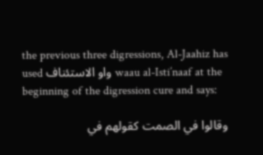the previous three digressions, Al-Jaahiz has used واو الاستئناف waau al-Isti’naaf at the beginning of the digression cure and says:

وقالوا في الصمت كقولهم في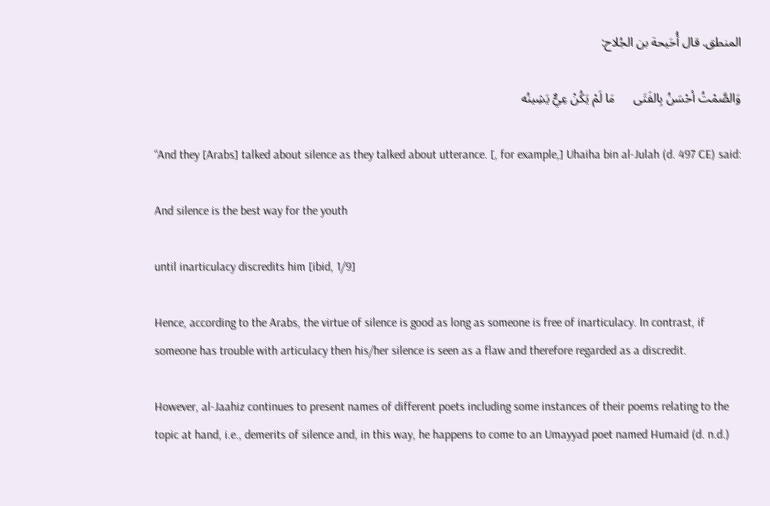المنطق. قال أُحَيحة بن الجُلاح:

وَالصَّمْتُ أحْسَنُ بِالفَتَى      مَا لَمْ يَكُنْ عِيٌّ يَشِينُه

“And they [Arabs] talked about silence as they talked about utterance. [, for example,] Uhaiha bin al-Julah (d. 497 CE) said:

And silence is the best way for the youth

until inarticulacy discredits him [ibid, 1/9]

Hence, according to the Arabs, the virtue of silence is good as long as someone is free of inarticulacy. In contrast, if someone has trouble with articulacy then his/her silence is seen as a flaw and therefore regarded as a discredit.

However, al-Jaahiz continues to present names of different poets including some instances of their poems relating to the topic at hand, i.e., demerits of silence and, in this way, he happens to come to an Umayyad poet named Humaid (d. n.d.)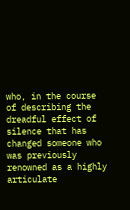who, in the course of describing the dreadful effect of silence that has changed someone who was previously renowned as a highly articulate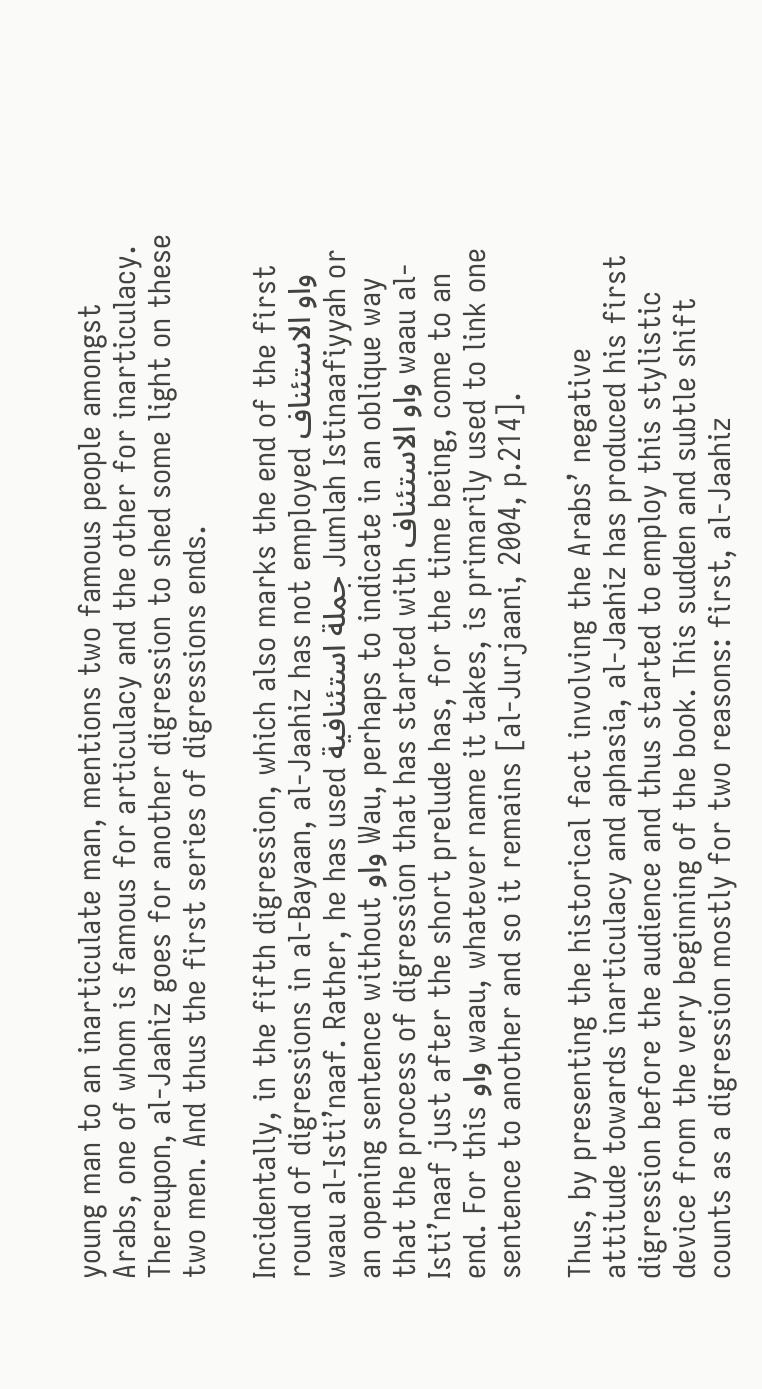young man to an inarticulate man, mentions two famous people amongst Arabs, one of whom is famous for articulacy and the other for inarticulacy. Thereupon, al-Jaahiz goes for another digression to shed some light on these two men. And thus the first series of digressions ends.

Incidentally, in the fifth digression, which also marks the end of the first round of digressions in al-Bayaan, al-Jaahiz has not employed واو الاستئناف waau al-Isti’naaf. Rather, he has used جملة استئنافية Jumlah Istinaafiyyah or an opening sentence without واو Wau, perhaps to indicate in an oblique way that the process of digression that has started with واو الاستئناف waau al-Isti’naaf just after the short prelude has, for the time being, come to an end. For this واو waau, whatever name it takes, is primarily used to link one sentence to another and so it remains [al-Jurjaani, 2004, p.214].

Thus, by presenting the historical fact involving the Arabs’ negative attitude towards inarticulacy and aphasia, al-Jaahiz has produced his first digression before the audience and thus started to employ this stylistic device from the very beginning of the book. This sudden and subtle shift counts as a digression mostly for two reasons: first, al-Jaahiz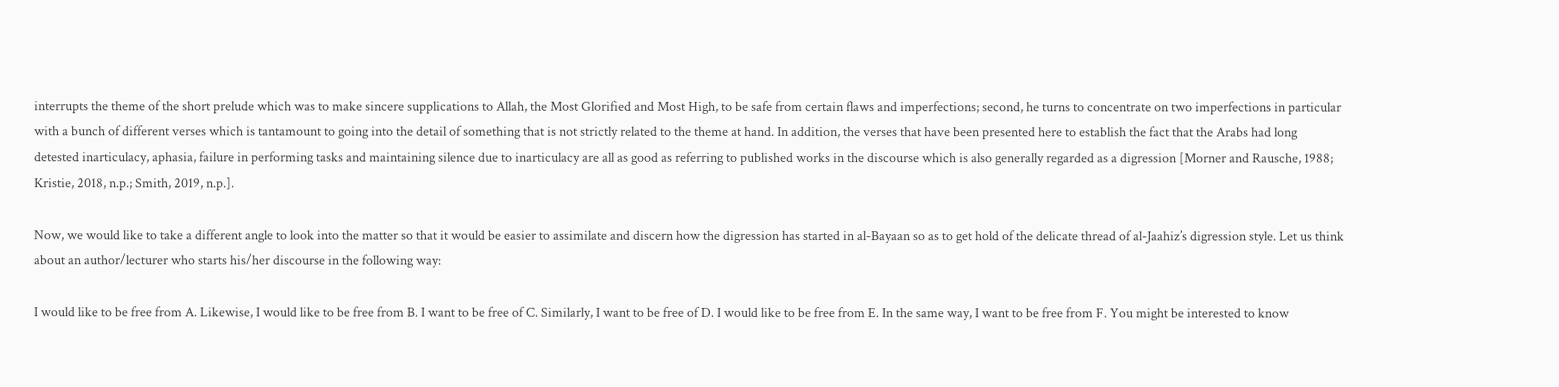interrupts the theme of the short prelude which was to make sincere supplications to Allah, the Most Glorified and Most High, to be safe from certain flaws and imperfections; second, he turns to concentrate on two imperfections in particular with a bunch of different verses which is tantamount to going into the detail of something that is not strictly related to the theme at hand. In addition, the verses that have been presented here to establish the fact that the Arabs had long detested inarticulacy, aphasia, failure in performing tasks and maintaining silence due to inarticulacy are all as good as referring to published works in the discourse which is also generally regarded as a digression [Morner and Rausche, 1988; Kristie, 2018, n.p.; Smith, 2019, n.p.].

Now, we would like to take a different angle to look into the matter so that it would be easier to assimilate and discern how the digression has started in al-Bayaan so as to get hold of the delicate thread of al-Jaahiz’s digression style. Let us think about an author/lecturer who starts his/her discourse in the following way:

I would like to be free from A. Likewise, I would like to be free from B. I want to be free of C. Similarly, I want to be free of D. I would like to be free from E. In the same way, I want to be free from F. You might be interested to know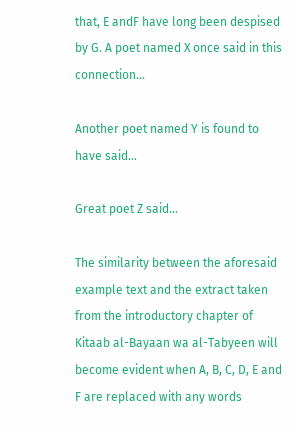that, E andF have long been despised by G. A poet named X once said in this connection...

Another poet named Y is found to have said…

Great poet Z said…

The similarity between the aforesaid example text and the extract taken from the introductory chapter of Kitaab al-Bayaan wa al-Tabyeen will become evident when A, B, C, D, E and F are replaced with any words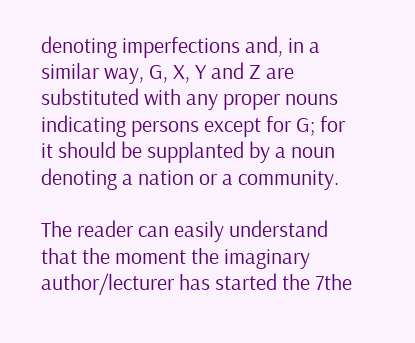denoting imperfections and, in a similar way, G, X, Y and Z are substituted with any proper nouns indicating persons except for G; for it should be supplanted by a noun denoting a nation or a community.

The reader can easily understand that the moment the imaginary author/lecturer has started the 7the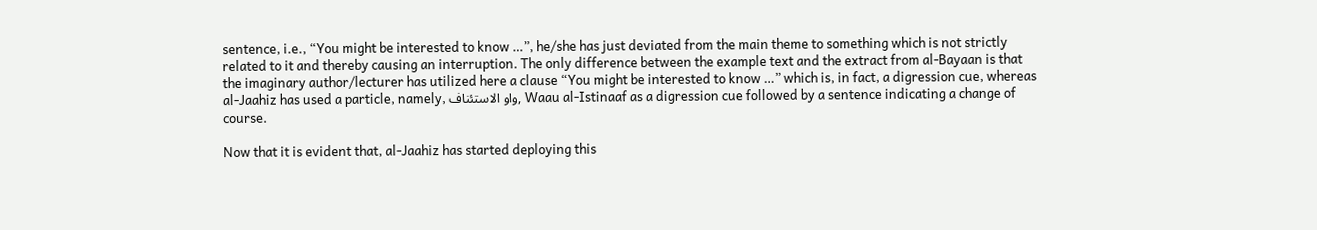sentence, i.e., “You might be interested to know …”, he/she has just deviated from the main theme to something which is not strictly related to it and thereby causing an interruption. The only difference between the example text and the extract from al-Bayaan is that the imaginary author/lecturer has utilized here a clause “You might be interested to know …” which is, in fact, a digression cue, whereas al-Jaahiz has used a particle, namely, واو الاستئناف, Waau al-Istinaaf as a digression cue followed by a sentence indicating a change of course.

Now that it is evident that, al-Jaahiz has started deploying this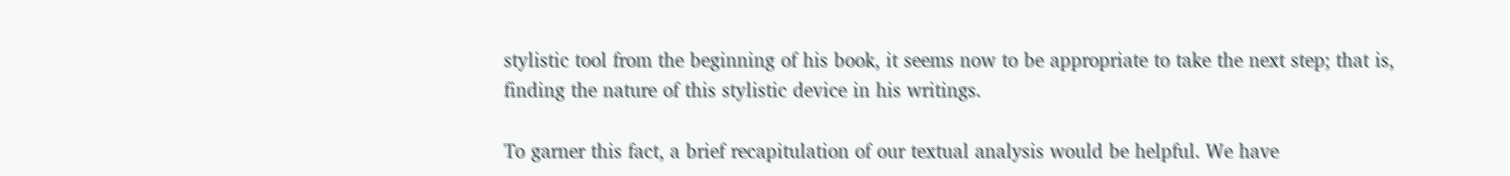stylistic tool from the beginning of his book, it seems now to be appropriate to take the next step; that is, finding the nature of this stylistic device in his writings.

To garner this fact, a brief recapitulation of our textual analysis would be helpful. We have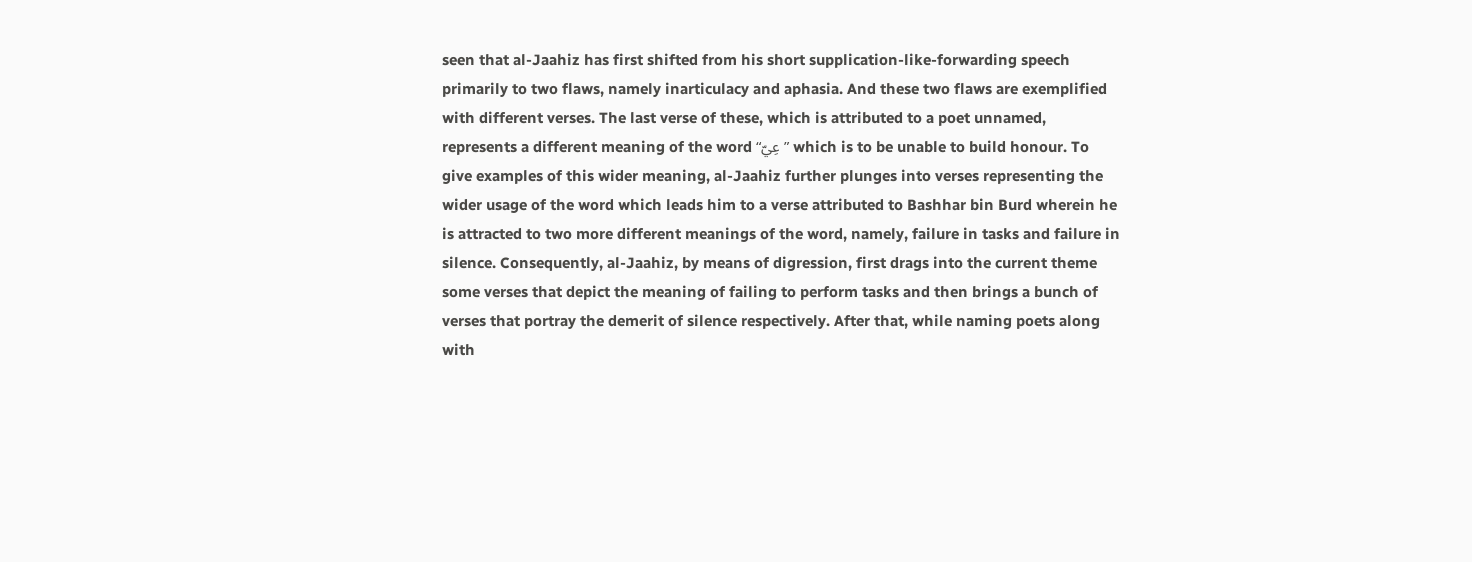seen that al-Jaahiz has first shifted from his short supplication-like-forwarding speech primarily to two flaws, namely inarticulacy and aphasia. And these two flaws are exemplified with different verses. The last verse of these, which is attributed to a poet unnamed, represents a different meaning of the word “عِيّ” which is to be unable to build honour. To give examples of this wider meaning, al-Jaahiz further plunges into verses representing the wider usage of the word which leads him to a verse attributed to Bashhar bin Burd wherein he is attracted to two more different meanings of the word, namely, failure in tasks and failure in silence. Consequently, al-Jaahiz, by means of digression, first drags into the current theme some verses that depict the meaning of failing to perform tasks and then brings a bunch of verses that portray the demerit of silence respectively. After that, while naming poets along with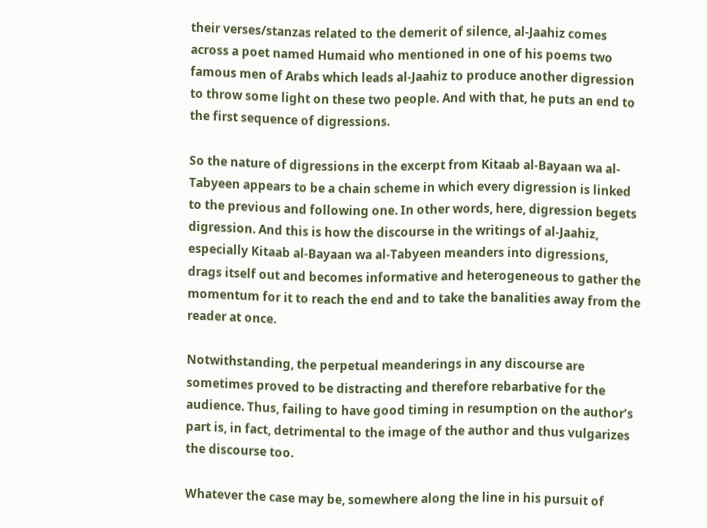their verses/stanzas related to the demerit of silence, al-Jaahiz comes across a poet named Humaid who mentioned in one of his poems two famous men of Arabs which leads al-Jaahiz to produce another digression to throw some light on these two people. And with that, he puts an end to the first sequence of digressions.

So the nature of digressions in the excerpt from Kitaab al-Bayaan wa al-Tabyeen appears to be a chain scheme in which every digression is linked to the previous and following one. In other words, here, digression begets digression. And this is how the discourse in the writings of al-Jaahiz, especially Kitaab al-Bayaan wa al-Tabyeen meanders into digressions, drags itself out and becomes informative and heterogeneous to gather the momentum for it to reach the end and to take the banalities away from the reader at once.

Notwithstanding, the perpetual meanderings in any discourse are sometimes proved to be distracting and therefore rebarbative for the audience. Thus, failing to have good timing in resumption on the author’s part is, in fact, detrimental to the image of the author and thus vulgarizes the discourse too.

Whatever the case may be, somewhere along the line in his pursuit of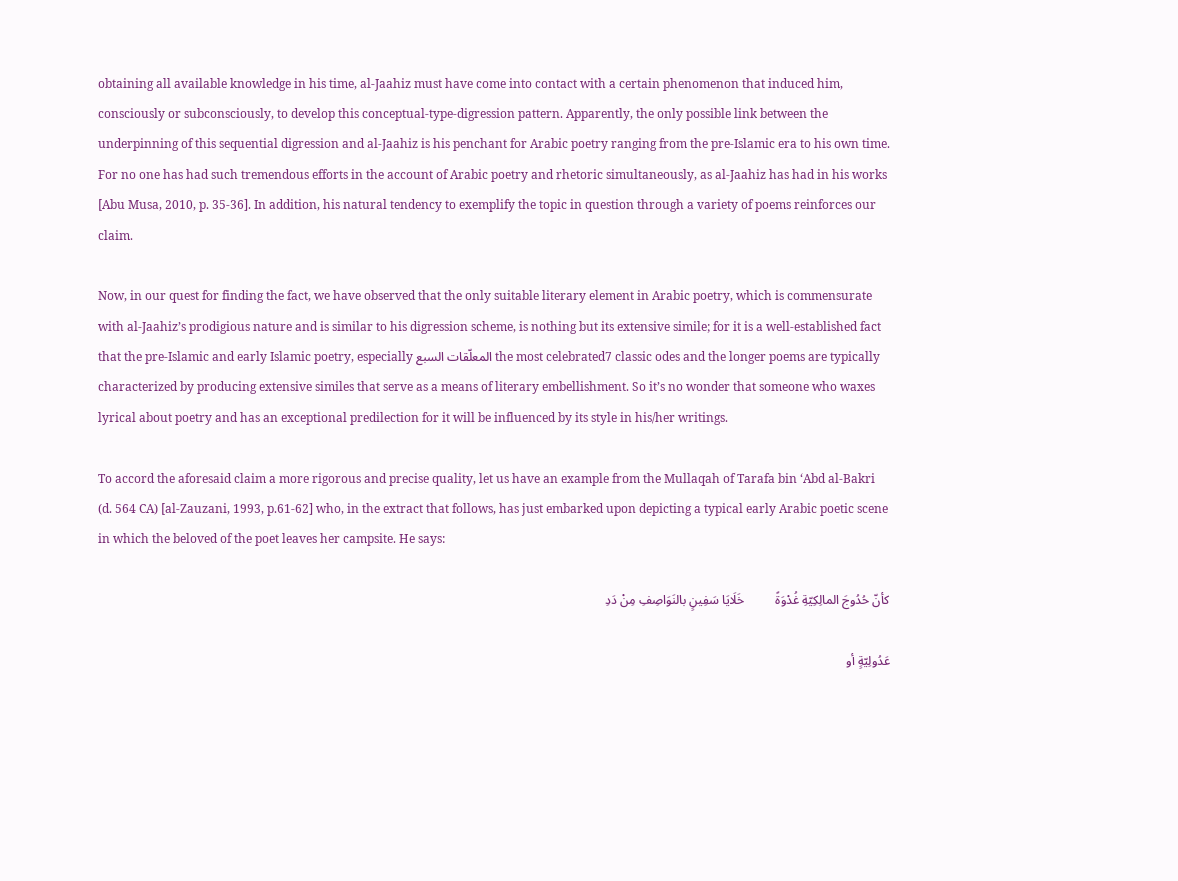obtaining all available knowledge in his time, al-Jaahiz must have come into contact with a certain phenomenon that induced him, consciously or subconsciously, to develop this conceptual-type-digression pattern. Apparently, the only possible link between the underpinning of this sequential digression and al-Jaahiz is his penchant for Arabic poetry ranging from the pre-Islamic era to his own time. For no one has had such tremendous efforts in the account of Arabic poetry and rhetoric simultaneously, as al-Jaahiz has had in his works [Abu Musa, 2010, p. 35-36]. In addition, his natural tendency to exemplify the topic in question through a variety of poems reinforces our claim.

Now, in our quest for finding the fact, we have observed that the only suitable literary element in Arabic poetry, which is commensurate with al-Jaahiz’s prodigious nature and is similar to his digression scheme, is nothing but its extensive simile; for it is a well-established fact that the pre-Islamic and early Islamic poetry, especially المعلّقات السبع the most celebrated7 classic odes and the longer poems are typically characterized by producing extensive similes that serve as a means of literary embellishment. So it’s no wonder that someone who waxes lyrical about poetry and has an exceptional predilection for it will be influenced by its style in his/her writings.

To accord the aforesaid claim a more rigorous and precise quality, let us have an example from the Mullaqah of Tarafa bin ‘Abd al-Bakri (d. 564 CA) [al-Zauzani, 1993, p.61-62] who, in the extract that follows, has just embarked upon depicting a typical early Arabic poetic scene in which the beloved of the poet leaves her campsite. He says:

كأنّ حُدُوجَ المالِكِيّةِ غُدْوَةً          خَلَايَا سَفِينٍ بالنَوَاصِفِ مِنْ دَدِ

عَدُولِيّةٍ أو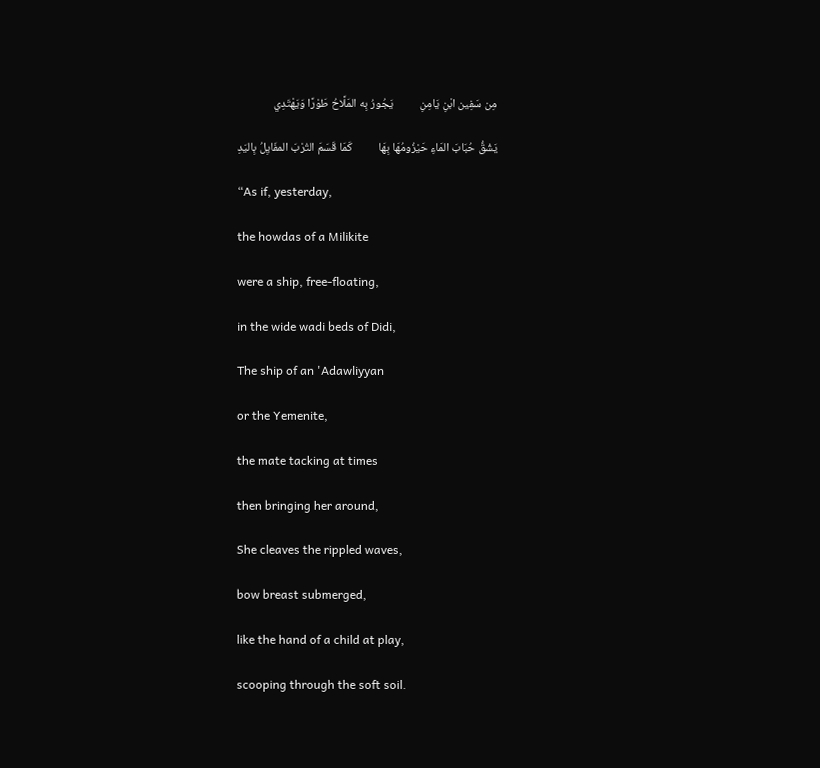مِن سَفِين ابْنِ يَامِنِ          يَجُورُ بِه المَلَّاحُ طَوْرًا وَيَهْتَدِي

يَشُقُّ حُبَابَ المَاءِ حَيْزُومُهَا بِهَا          كَمَا قَسَمَ التُرْبَ المفَايِلُ بِاليَدِ

“As if, yesterday,

the howdas of a Milikite

were a ship, free-floating,

in the wide wadi beds of Didi,

The ship of an 'Adawliyyan

or the Yemenite,

the mate tacking at times

then bringing her around,

She cleaves the rippled waves,

bow breast submerged,

like the hand of a child at play,

scooping through the soft soil.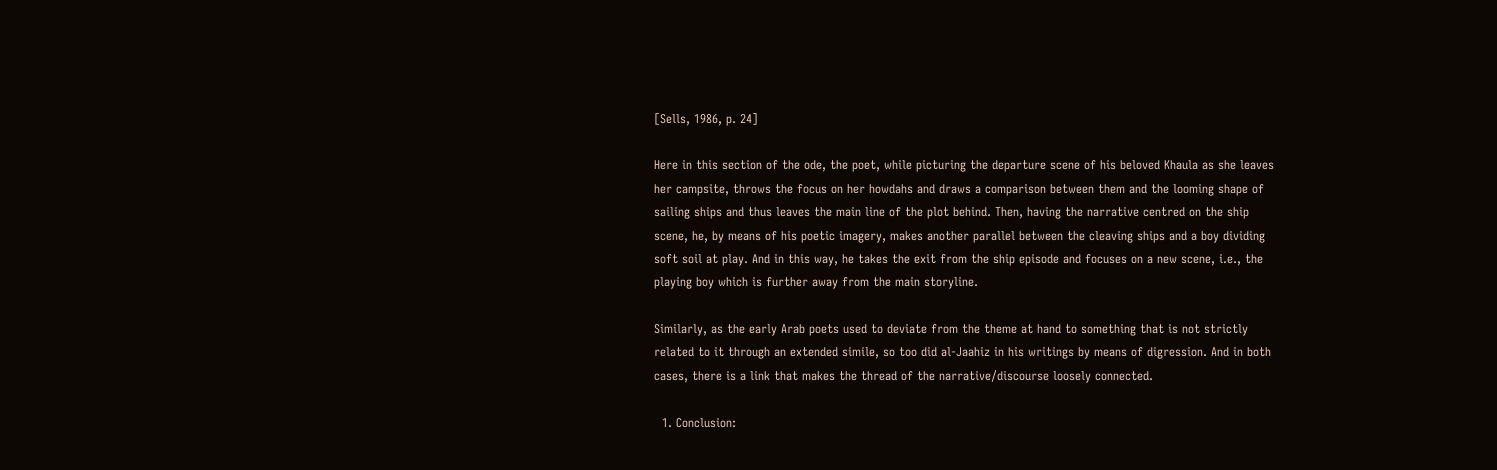[Sells, 1986, p. 24]

Here in this section of the ode, the poet, while picturing the departure scene of his beloved Khaula as she leaves her campsite, throws the focus on her howdahs and draws a comparison between them and the looming shape of sailing ships and thus leaves the main line of the plot behind. Then, having the narrative centred on the ship scene, he, by means of his poetic imagery, makes another parallel between the cleaving ships and a boy dividing soft soil at play. And in this way, he takes the exit from the ship episode and focuses on a new scene, i.e., the playing boy which is further away from the main storyline.

Similarly, as the early Arab poets used to deviate from the theme at hand to something that is not strictly related to it through an extended simile, so too did al-Jaahiz in his writings by means of digression. And in both cases, there is a link that makes the thread of the narrative/discourse loosely connected.

  1. Conclusion: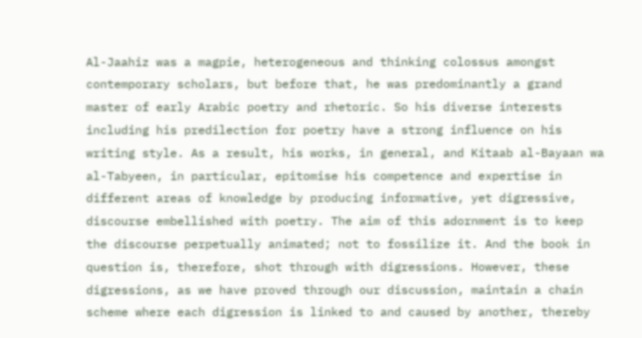Al-Jaahiz was a magpie, heterogeneous and thinking colossus amongst contemporary scholars, but before that, he was predominantly a grand master of early Arabic poetry and rhetoric. So his diverse interests including his predilection for poetry have a strong influence on his writing style. As a result, his works, in general, and Kitaab al-Bayaan wa al-Tabyeen, in particular, epitomise his competence and expertise in different areas of knowledge by producing informative, yet digressive, discourse embellished with poetry. The aim of this adornment is to keep the discourse perpetually animated; not to fossilize it. And the book in question is, therefore, shot through with digressions. However, these digressions, as we have proved through our discussion, maintain a chain scheme where each digression is linked to and caused by another, thereby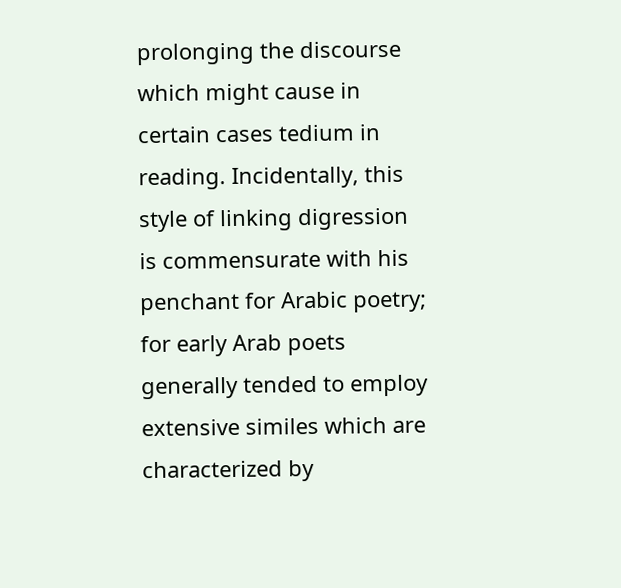prolonging the discourse which might cause in certain cases tedium in reading. Incidentally, this style of linking digression is commensurate with his penchant for Arabic poetry; for early Arab poets generally tended to employ extensive similes which are characterized by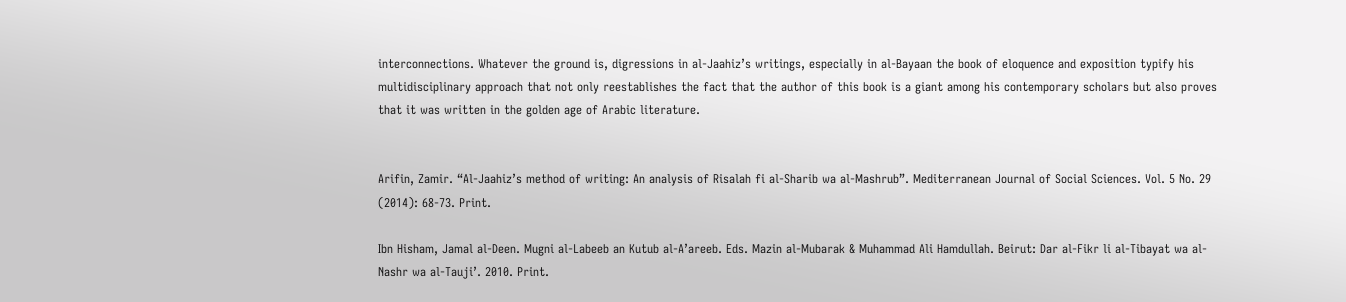interconnections. Whatever the ground is, digressions in al-Jaahiz’s writings, especially in al-Bayaan the book of eloquence and exposition typify his multidisciplinary approach that not only reestablishes the fact that the author of this book is a giant among his contemporary scholars but also proves that it was written in the golden age of Arabic literature.


Arifin, Zamir. “Al-Jaahiz’s method of writing: An analysis of Risalah fi al-Sharib wa al-Mashrub”. Mediterranean Journal of Social Sciences. Vol. 5 No. 29 (2014): 68-73. Print.

Ibn Hisham, Jamal al-Deen. Mugni al-Labeeb an Kutub al-A’areeb. Eds. Mazin al-Mubarak & Muhammad Ali Hamdullah. Beirut: Dar al-Fikr li al-Tibayat wa al-Nashr wa al-Tauji’. 2010. Print.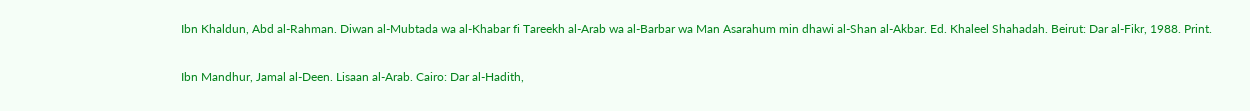Ibn Khaldun, Abd al-Rahman. Diwan al-Mubtada wa al-Khabar fi Tareekh al-Arab wa al-Barbar wa Man Asarahum min dhawi al-Shan al-Akbar. Ed. Khaleel Shahadah. Beirut: Dar al-Fikr, 1988. Print.

Ibn Mandhur, Jamal al-Deen. Lisaan al-Arab. Cairo: Dar al-Hadith,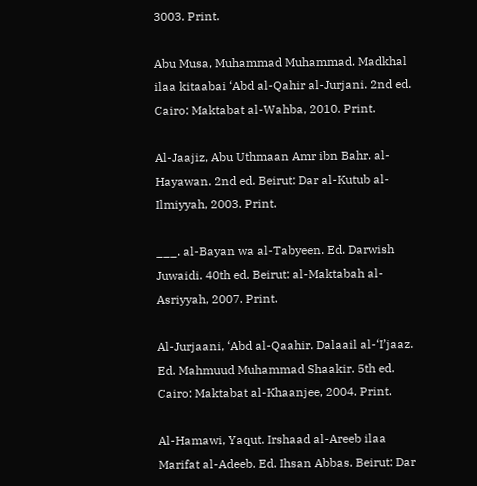3003. Print.

Abu Musa, Muhammad Muhammad. Madkhal ilaa kitaabai ‘Abd al-Qahir al-Jurjani. 2nd ed. Cairo: Maktabat al-Wahba, 2010. Print.

Al-Jaajiz, Abu Uthmaan Amr ibn Bahr. al-Hayawan. 2nd ed. Beirut: Dar al-Kutub al-Ilmiyyah, 2003. Print.

___. al-Bayan wa al-Tabyeen. Ed. Darwish Juwaidi. 40th ed. Beirut: al-Maktabah al-Asriyyah, 2007. Print.

Al-Jurjaani, ‘Abd al-Qaahir. Dalaail al-‘I’jaaz. Ed. Mahmuud Muhammad Shaakir. 5th ed. Cairo: Maktabat al-Khaanjee, 2004. Print.

Al-Hamawi, Yaqut. Irshaad al-Areeb ilaa Marifat al-Adeeb. Ed. Ihsan Abbas. Beirut: Dar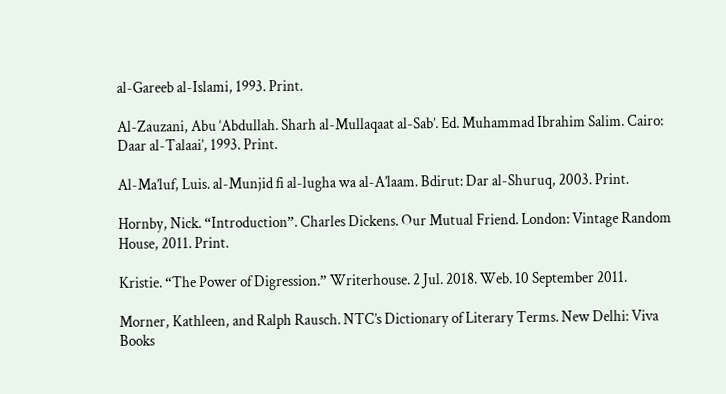al-Gareeb al-Islami, 1993. Print.

Al-Zauzani, Abu ‘Abdullah. Sharh al-Mullaqaat al-Sab’. Ed. Muhammad Ibrahim Salim. Cairo: Daar al-Talaai’, 1993. Print.

Al-Ma’luf, Luis. al-Munjid fi al-lugha wa al-A’laam. Bdirut: Dar al-Shuruq, 2003. Print.

Hornby, Nick. “Introduction”. Charles Dickens. Our Mutual Friend. London: Vintage Random House, 2011. Print.

Kristie. “The Power of Digression.” Writerhouse. 2 Jul. 2018. Web. 10 September 2011.

Morner, Kathleen, and Ralph Rausch. NTC’s Dictionary of Literary Terms. New Delhi: Viva Books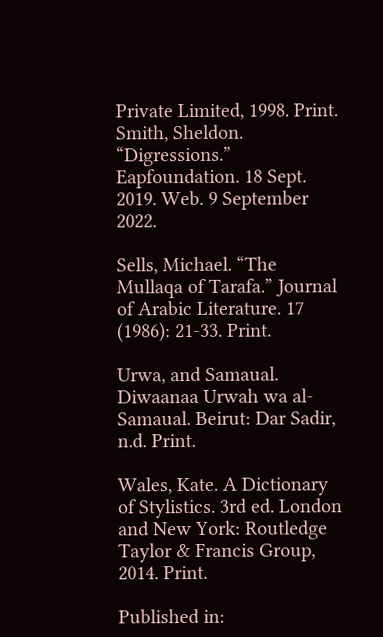Private Limited, 1998. Print. Smith, Sheldon. “Digressions.” Eapfoundation. 18 Sept. 2019. Web. 9 September 2022.

Sells, Michael. “The Mullaqa of Tarafa.” Journal of Arabic Literature. 17 (1986): 21-33. Print.

Urwa, and Samaual. Diwaanaa Urwah wa al-Samaual. Beirut: Dar Sadir, n.d. Print.

Wales, Kate. A Dictionary of Stylistics. 3rd ed. London and New York: Routledge Taylor & Francis Group, 2014. Print.

Published in: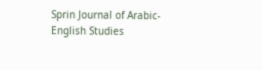Sprin Journal of Arabic-English Studies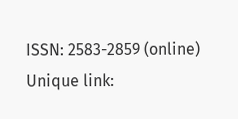ISSN: 2583-2859 (online)
Unique link: